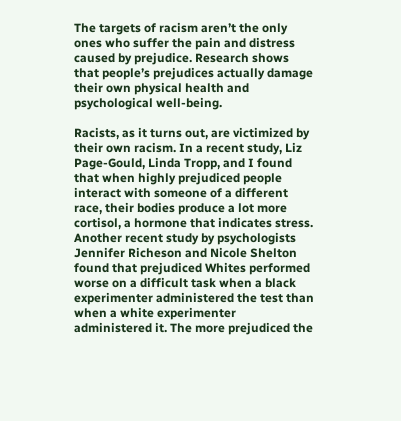The targets of racism aren’t the only ones who suffer the pain and distress caused by prejudice. Research shows that people’s prejudices actually damage their own physical health and psychological well-being.

Racists, as it turns out, are victimized by their own racism. In a recent study, Liz Page-Gould, Linda Tropp, and I found that when highly prejudiced people interact with someone of a different race, their bodies produce a lot more cortisol, a hormone that indicates stress. Another recent study by psychologists Jennifer Richeson and Nicole Shelton found that prejudiced Whites performed worse on a difficult task when a black experimenter administered the test than when a white experimenter administered it. The more prejudiced the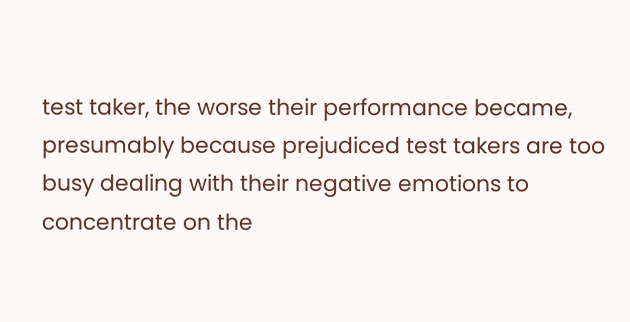test taker, the worse their performance became, presumably because prejudiced test takers are too busy dealing with their negative emotions to concentrate on the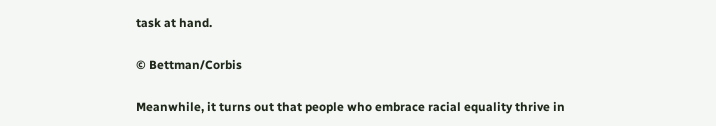task at hand.

© Bettman/Corbis

Meanwhile, it turns out that people who embrace racial equality thrive in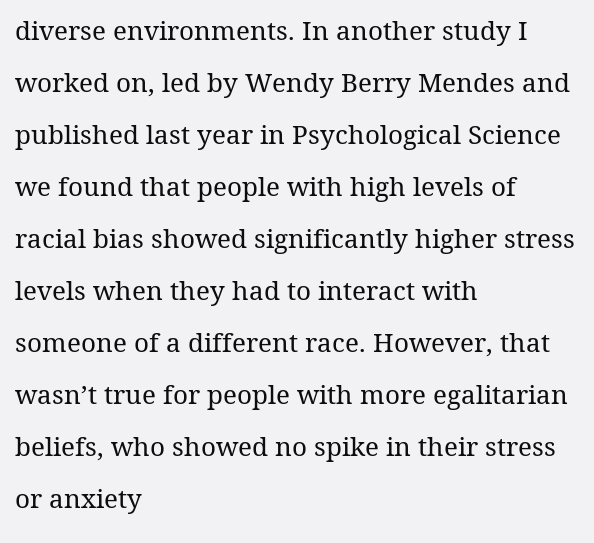diverse environments. In another study I worked on, led by Wendy Berry Mendes and published last year in Psychological Science we found that people with high levels of racial bias showed significantly higher stress levels when they had to interact with someone of a different race. However, that wasn’t true for people with more egalitarian beliefs, who showed no spike in their stress or anxiety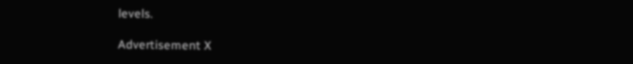levels.

Advertisement X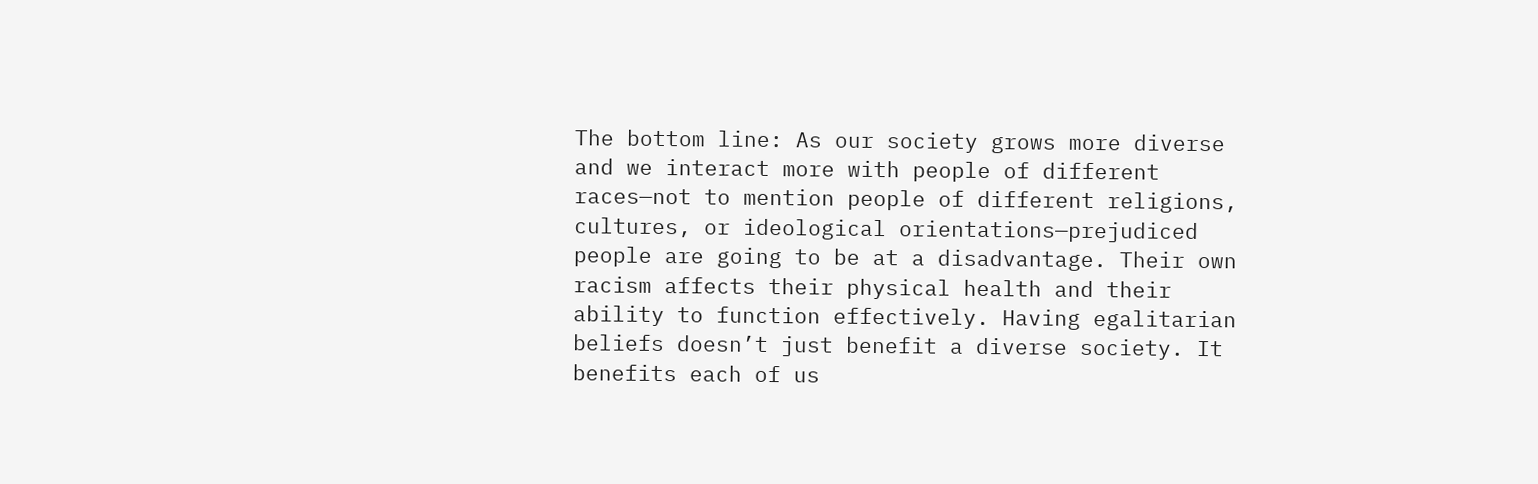The bottom line: As our society grows more diverse and we interact more with people of different races—not to mention people of different religions, cultures, or ideological orientations—prejudiced people are going to be at a disadvantage. Their own racism affects their physical health and their ability to function effectively. Having egalitarian beliefs doesn’t just benefit a diverse society. It benefits each of us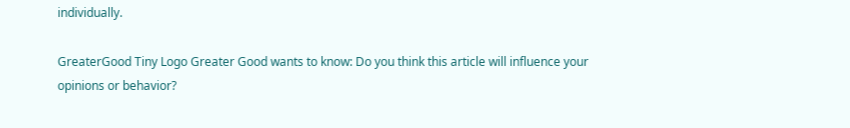individually.

GreaterGood Tiny Logo Greater Good wants to know: Do you think this article will influence your opinions or behavior?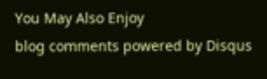You May Also Enjoy
blog comments powered by Disqus